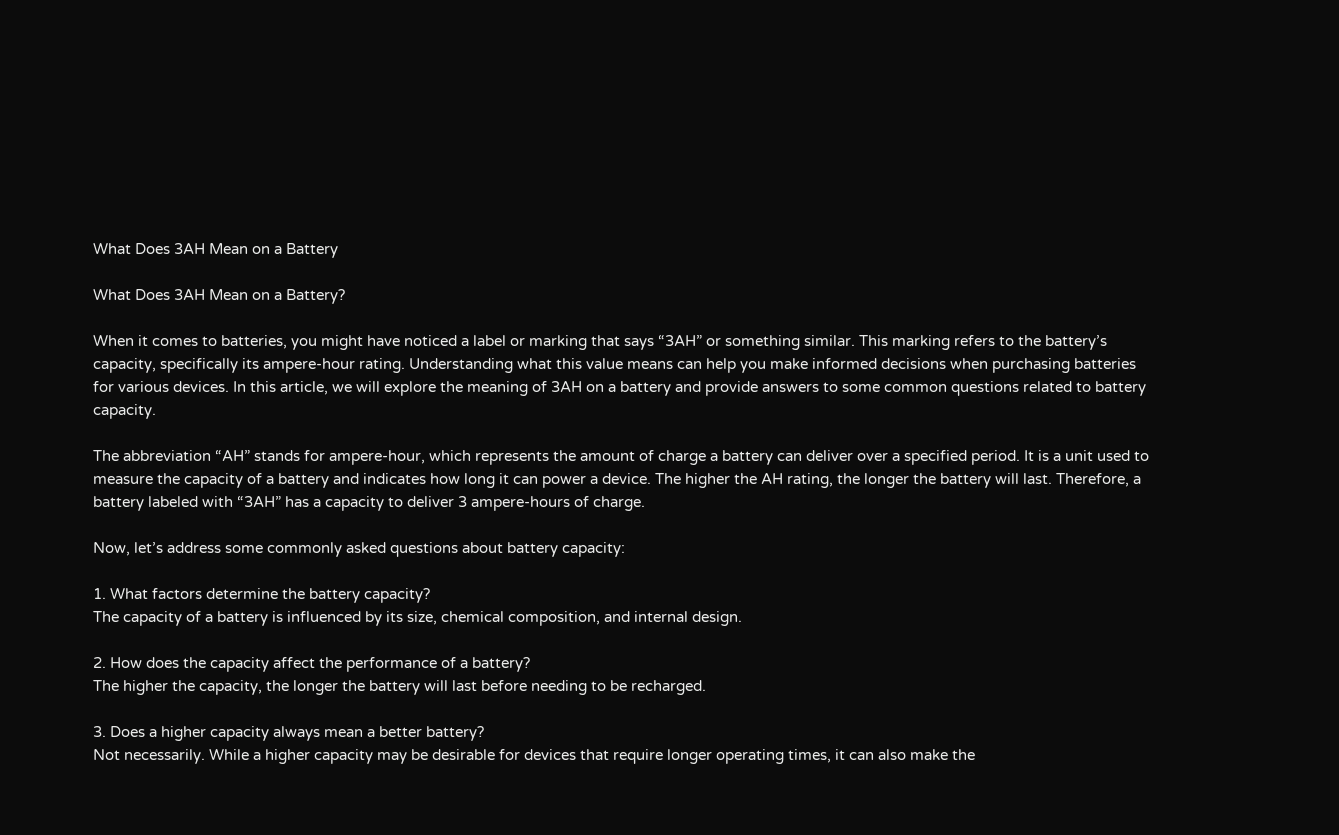What Does 3AH Mean on a Battery

What Does 3AH Mean on a Battery?

When it comes to batteries, you might have noticed a label or marking that says “3AH” or something similar. This marking refers to the battery’s capacity, specifically its ampere-hour rating. Understanding what this value means can help you make informed decisions when purchasing batteries for various devices. In this article, we will explore the meaning of 3AH on a battery and provide answers to some common questions related to battery capacity.

The abbreviation “AH” stands for ampere-hour, which represents the amount of charge a battery can deliver over a specified period. It is a unit used to measure the capacity of a battery and indicates how long it can power a device. The higher the AH rating, the longer the battery will last. Therefore, a battery labeled with “3AH” has a capacity to deliver 3 ampere-hours of charge.

Now, let’s address some commonly asked questions about battery capacity:

1. What factors determine the battery capacity?
The capacity of a battery is influenced by its size, chemical composition, and internal design.

2. How does the capacity affect the performance of a battery?
The higher the capacity, the longer the battery will last before needing to be recharged.

3. Does a higher capacity always mean a better battery?
Not necessarily. While a higher capacity may be desirable for devices that require longer operating times, it can also make the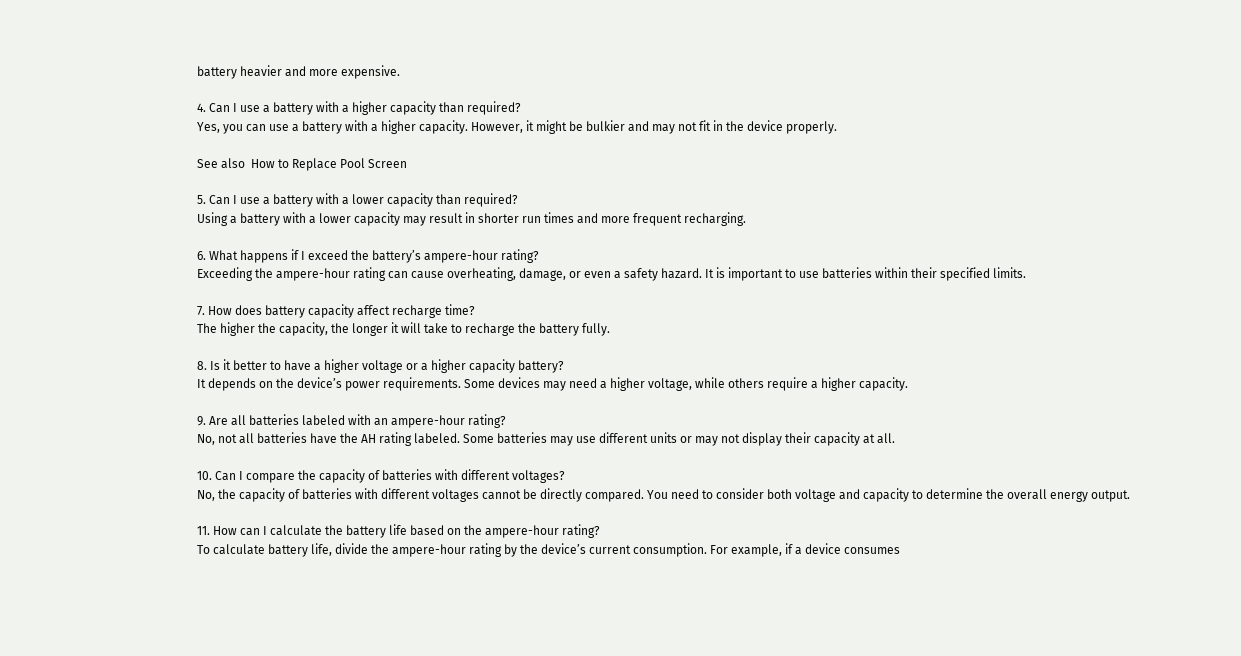battery heavier and more expensive.

4. Can I use a battery with a higher capacity than required?
Yes, you can use a battery with a higher capacity. However, it might be bulkier and may not fit in the device properly.

See also  How to Replace Pool Screen

5. Can I use a battery with a lower capacity than required?
Using a battery with a lower capacity may result in shorter run times and more frequent recharging.

6. What happens if I exceed the battery’s ampere-hour rating?
Exceeding the ampere-hour rating can cause overheating, damage, or even a safety hazard. It is important to use batteries within their specified limits.

7. How does battery capacity affect recharge time?
The higher the capacity, the longer it will take to recharge the battery fully.

8. Is it better to have a higher voltage or a higher capacity battery?
It depends on the device’s power requirements. Some devices may need a higher voltage, while others require a higher capacity.

9. Are all batteries labeled with an ampere-hour rating?
No, not all batteries have the AH rating labeled. Some batteries may use different units or may not display their capacity at all.

10. Can I compare the capacity of batteries with different voltages?
No, the capacity of batteries with different voltages cannot be directly compared. You need to consider both voltage and capacity to determine the overall energy output.

11. How can I calculate the battery life based on the ampere-hour rating?
To calculate battery life, divide the ampere-hour rating by the device’s current consumption. For example, if a device consumes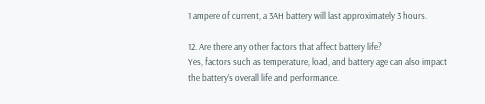1 ampere of current, a 3AH battery will last approximately 3 hours.

12. Are there any other factors that affect battery life?
Yes, factors such as temperature, load, and battery age can also impact the battery’s overall life and performance.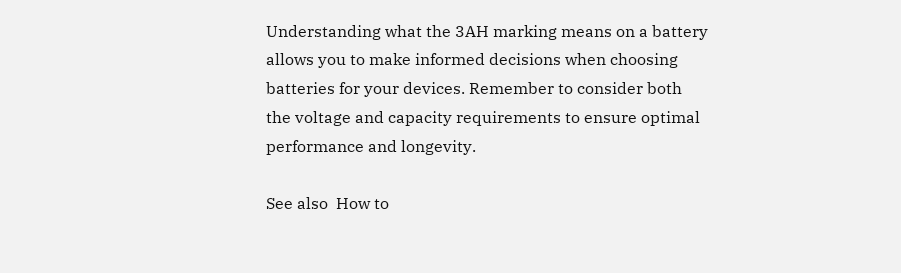Understanding what the 3AH marking means on a battery allows you to make informed decisions when choosing batteries for your devices. Remember to consider both the voltage and capacity requirements to ensure optimal performance and longevity.

See also  How to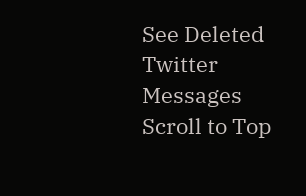See Deleted Twitter Messages
Scroll to Top